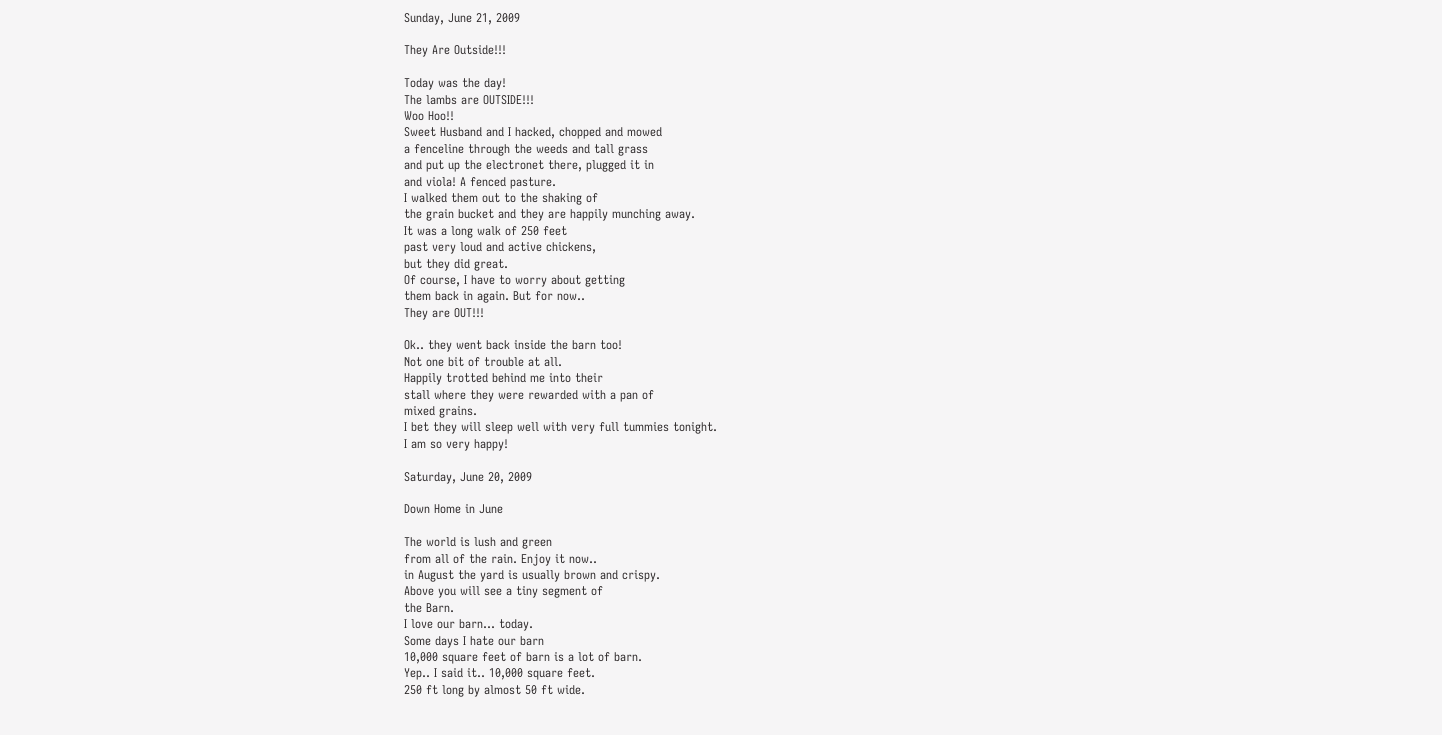Sunday, June 21, 2009

They Are Outside!!!

Today was the day!
The lambs are OUTSIDE!!!
Woo Hoo!!
Sweet Husband and I hacked, chopped and mowed
a fenceline through the weeds and tall grass
and put up the electronet there, plugged it in
and viola! A fenced pasture.
I walked them out to the shaking of
the grain bucket and they are happily munching away.
It was a long walk of 250 feet
past very loud and active chickens,
but they did great.
Of course, I have to worry about getting
them back in again. But for now..
They are OUT!!!

Ok.. they went back inside the barn too!
Not one bit of trouble at all.
Happily trotted behind me into their
stall where they were rewarded with a pan of
mixed grains.
I bet they will sleep well with very full tummies tonight.
I am so very happy!

Saturday, June 20, 2009

Down Home in June

The world is lush and green
from all of the rain. Enjoy it now..
in August the yard is usually brown and crispy.
Above you will see a tiny segment of
the Barn.
I love our barn... today.
Some days I hate our barn
10,000 square feet of barn is a lot of barn.
Yep.. I said it.. 10,000 square feet.
250 ft long by almost 50 ft wide.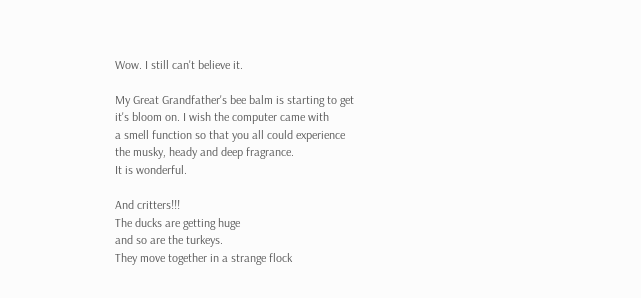Wow. I still can't believe it.

My Great Grandfather's bee balm is starting to get
it's bloom on. I wish the computer came with
a smell function so that you all could experience
the musky, heady and deep fragrance.
It is wonderful.

And critters!!!
The ducks are getting huge
and so are the turkeys.
They move together in a strange flock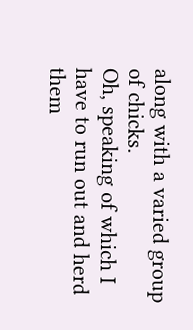along with a varied group of chicks.
Oh, speaking of which I have to run out and herd
them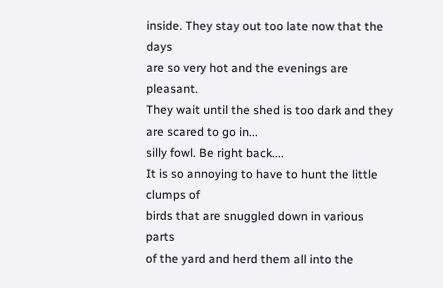inside. They stay out too late now that the days
are so very hot and the evenings are pleasant.
They wait until the shed is too dark and they are scared to go in...
silly fowl. Be right back....
It is so annoying to have to hunt the little clumps of
birds that are snuggled down in various parts
of the yard and herd them all into the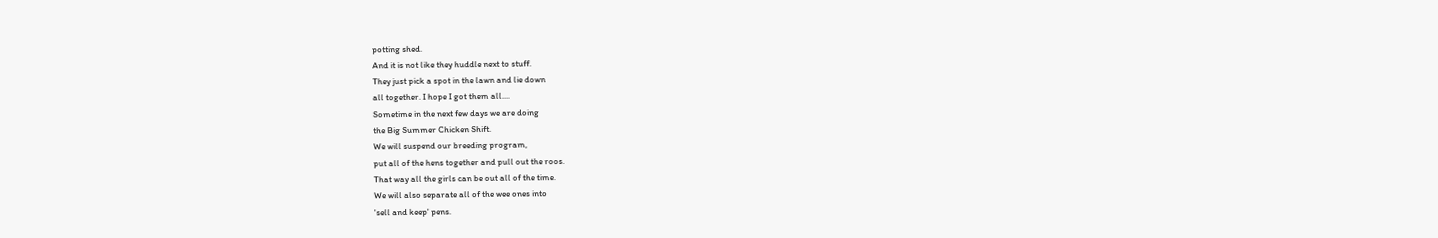potting shed.
And it is not like they huddle next to stuff.
They just pick a spot in the lawn and lie down
all together. I hope I got them all....
Sometime in the next few days we are doing
the Big Summer Chicken Shift.
We will suspend our breeding program,
put all of the hens together and pull out the roos.
That way all the girls can be out all of the time.
We will also separate all of the wee ones into
'sell and keep' pens.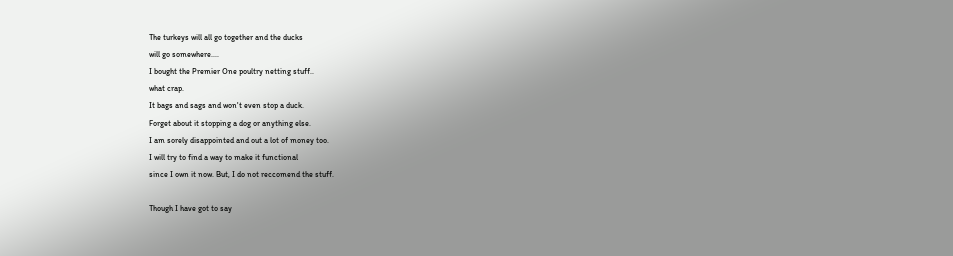The turkeys will all go together and the ducks
will go somewhere....
I bought the Premier One poultry netting stuff..
what crap.
It bags and sags and won't even stop a duck.
Forget about it stopping a dog or anything else.
I am sorely disappointed and out a lot of money too.
I will try to find a way to make it functional
since I own it now. But, I do not reccomend the stuff.

Though I have got to say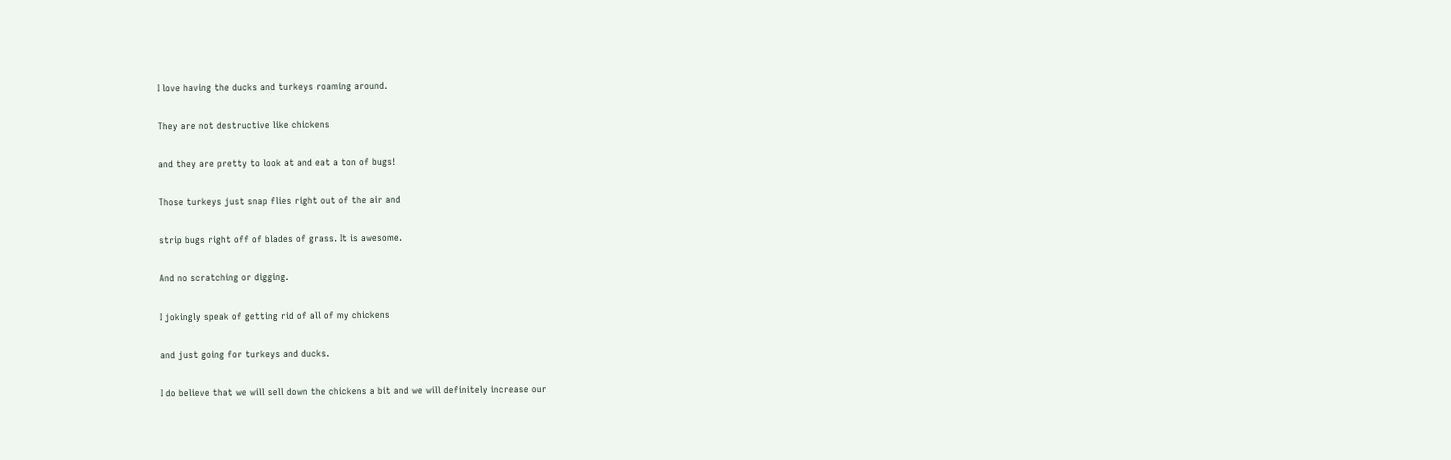I love having the ducks and turkeys roaming around.

They are not destructive like chickens

and they are pretty to look at and eat a ton of bugs!

Those turkeys just snap flies right out of the air and

strip bugs right off of blades of grass. It is awesome.

And no scratching or digging.

I jokingly speak of getting rid of all of my chickens

and just going for turkeys and ducks.

I do believe that we will sell down the chickens a bit and we will definitely increase our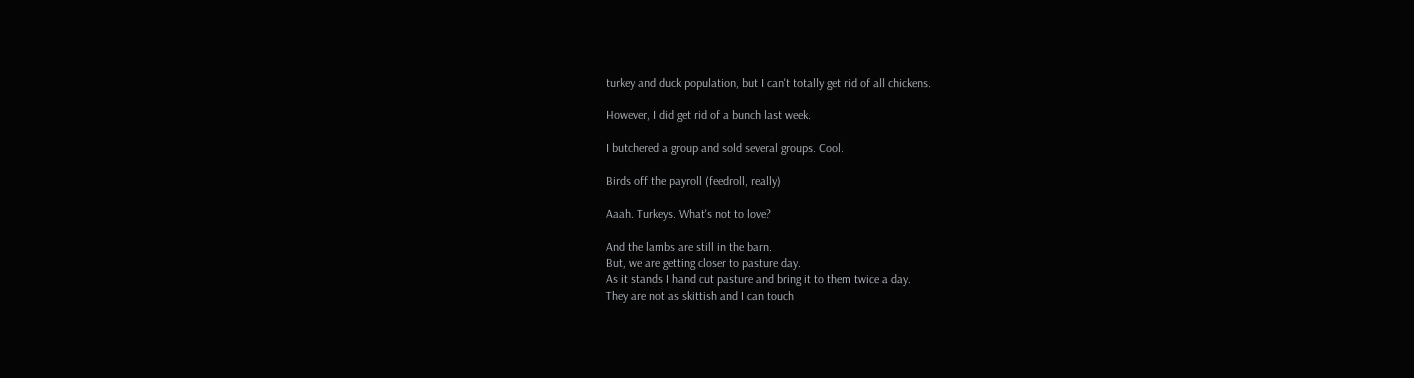turkey and duck population, but I can't totally get rid of all chickens.

However, I did get rid of a bunch last week.

I butchered a group and sold several groups. Cool.

Birds off the payroll (feedroll, really)

Aaah. Turkeys. What's not to love?

And the lambs are still in the barn.
But, we are getting closer to pasture day.
As it stands I hand cut pasture and bring it to them twice a day.
They are not as skittish and I can touch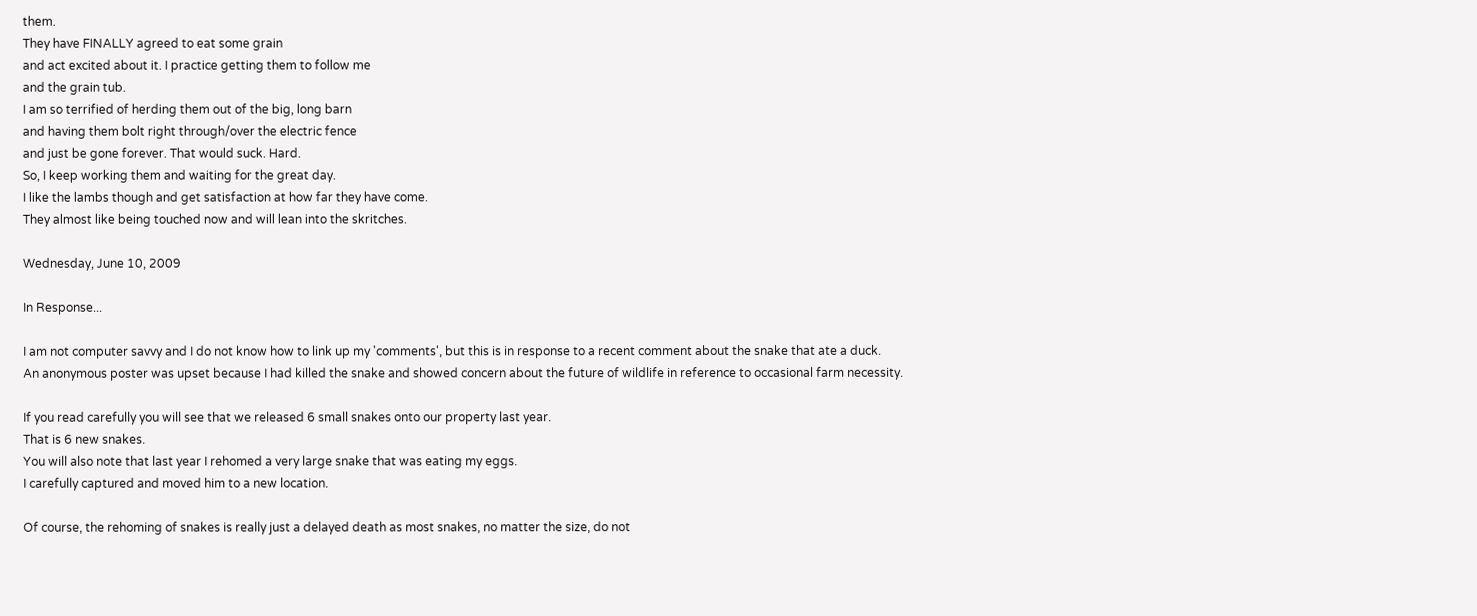them.
They have FINALLY agreed to eat some grain
and act excited about it. I practice getting them to follow me
and the grain tub.
I am so terrified of herding them out of the big, long barn
and having them bolt right through/over the electric fence
and just be gone forever. That would suck. Hard.
So, I keep working them and waiting for the great day.
I like the lambs though and get satisfaction at how far they have come.
They almost like being touched now and will lean into the skritches.

Wednesday, June 10, 2009

In Response...

I am not computer savvy and I do not know how to link up my 'comments', but this is in response to a recent comment about the snake that ate a duck.
An anonymous poster was upset because I had killed the snake and showed concern about the future of wildlife in reference to occasional farm necessity.

If you read carefully you will see that we released 6 small snakes onto our property last year.
That is 6 new snakes.
You will also note that last year I rehomed a very large snake that was eating my eggs.
I carefully captured and moved him to a new location.

Of course, the rehoming of snakes is really just a delayed death as most snakes, no matter the size, do not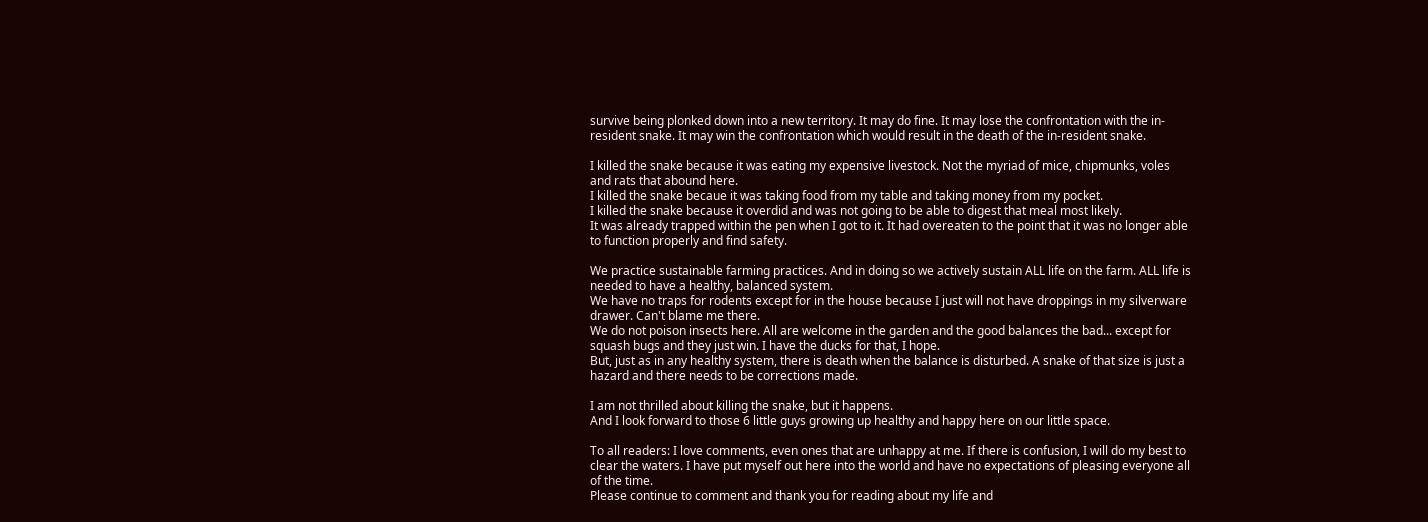survive being plonked down into a new territory. It may do fine. It may lose the confrontation with the in-resident snake. It may win the confrontation which would result in the death of the in-resident snake.

I killed the snake because it was eating my expensive livestock. Not the myriad of mice, chipmunks, voles and rats that abound here.
I killed the snake becaue it was taking food from my table and taking money from my pocket.
I killed the snake because it overdid and was not going to be able to digest that meal most likely.
It was already trapped within the pen when I got to it. It had overeaten to the point that it was no longer able to function properly and find safety.

We practice sustainable farming practices. And in doing so we actively sustain ALL life on the farm. ALL life is needed to have a healthy, balanced system.
We have no traps for rodents except for in the house because I just will not have droppings in my silverware drawer. Can't blame me there.
We do not poison insects here. All are welcome in the garden and the good balances the bad... except for squash bugs and they just win. I have the ducks for that, I hope.
But, just as in any healthy system, there is death when the balance is disturbed. A snake of that size is just a hazard and there needs to be corrections made.

I am not thrilled about killing the snake, but it happens.
And I look forward to those 6 little guys growing up healthy and happy here on our little space.

To all readers: I love comments, even ones that are unhappy at me. If there is confusion, I will do my best to clear the waters. I have put myself out here into the world and have no expectations of pleasing everyone all of the time.
Please continue to comment and thank you for reading about my life and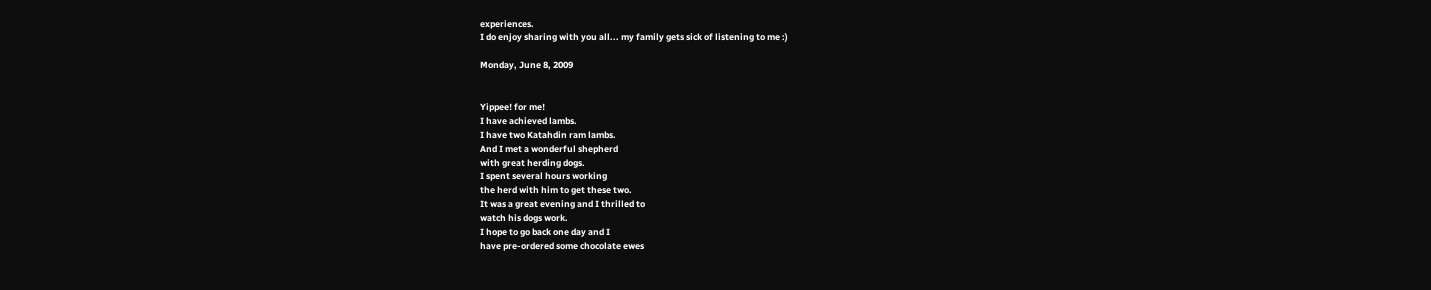experiences.
I do enjoy sharing with you all... my family gets sick of listening to me :)

Monday, June 8, 2009


Yippee! for me!
I have achieved lambs.
I have two Katahdin ram lambs.
And I met a wonderful shepherd
with great herding dogs.
I spent several hours working
the herd with him to get these two.
It was a great evening and I thrilled to
watch his dogs work.
I hope to go back one day and I
have pre-ordered some chocolate ewes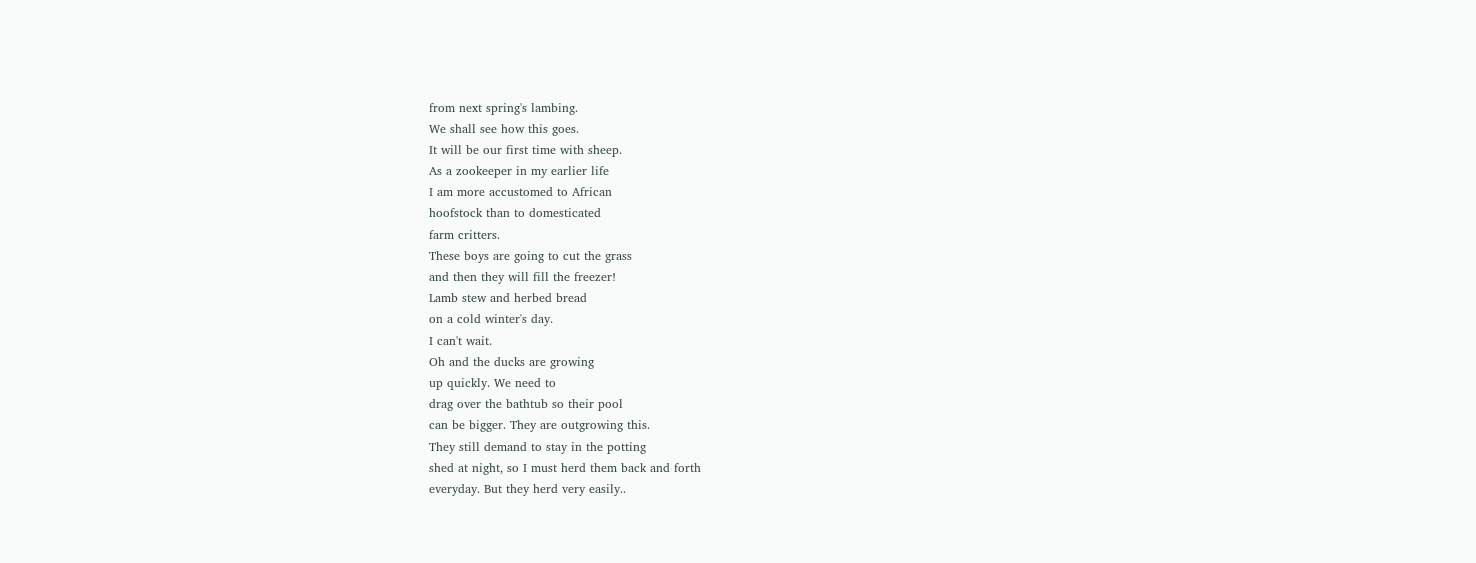from next spring's lambing.
We shall see how this goes.
It will be our first time with sheep.
As a zookeeper in my earlier life
I am more accustomed to African
hoofstock than to domesticated
farm critters.
These boys are going to cut the grass
and then they will fill the freezer!
Lamb stew and herbed bread
on a cold winter's day.
I can't wait.
Oh and the ducks are growing
up quickly. We need to
drag over the bathtub so their pool
can be bigger. They are outgrowing this.
They still demand to stay in the potting
shed at night, so I must herd them back and forth
everyday. But they herd very easily..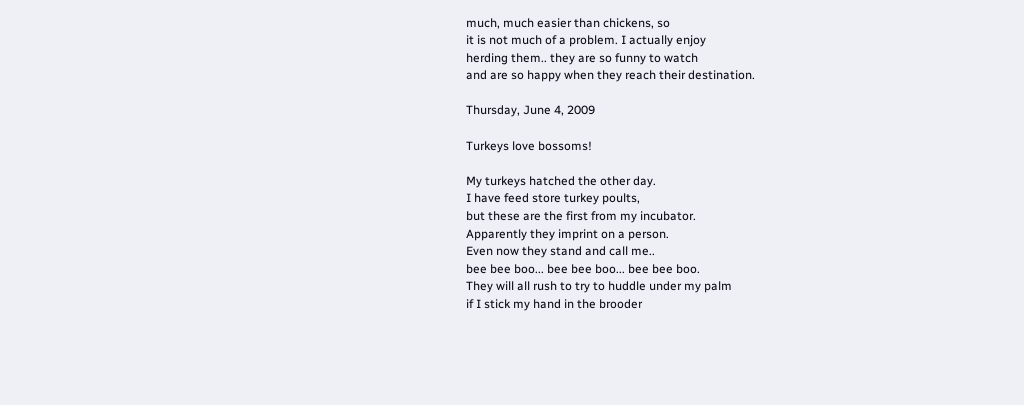much, much easier than chickens, so
it is not much of a problem. I actually enjoy
herding them.. they are so funny to watch
and are so happy when they reach their destination.

Thursday, June 4, 2009

Turkeys love bossoms!

My turkeys hatched the other day.
I have feed store turkey poults,
but these are the first from my incubator.
Apparently they imprint on a person.
Even now they stand and call me..
bee bee boo... bee bee boo... bee bee boo.
They will all rush to try to huddle under my palm
if I stick my hand in the brooder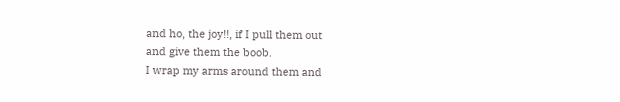and ho, the joy!!, if I pull them out
and give them the boob.
I wrap my arms around them and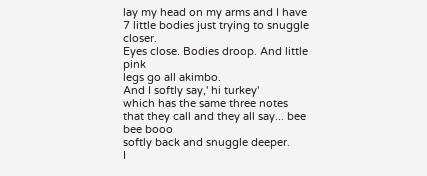lay my head on my arms and I have
7 little bodies just trying to snuggle closer.
Eyes close. Bodies droop. And little pink
legs go all akimbo.
And I softly say,' hi turkey'
which has the same three notes
that they call and they all say... bee bee booo
softly back and snuggle deeper.
I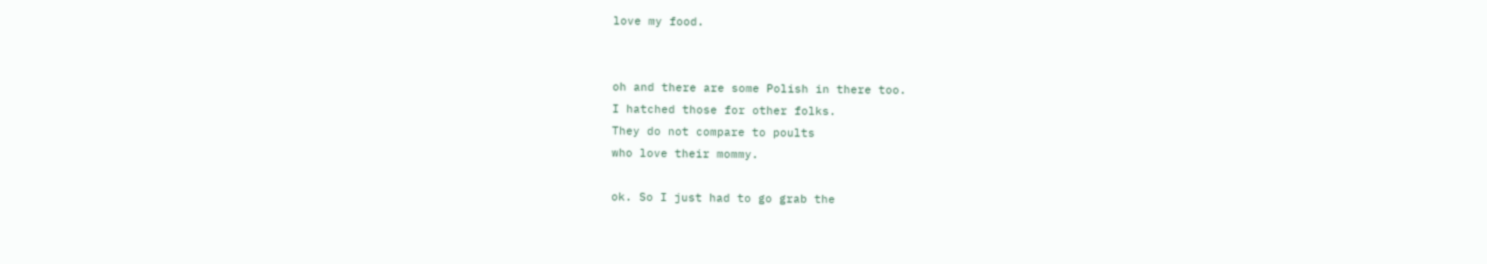love my food.


oh and there are some Polish in there too.
I hatched those for other folks.
They do not compare to poults
who love their mommy.

ok. So I just had to go grab the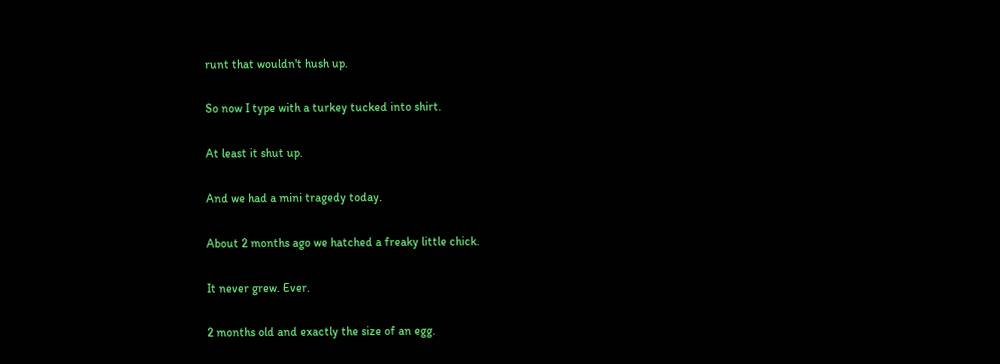runt that wouldn't hush up.

So now I type with a turkey tucked into shirt.

At least it shut up.

And we had a mini tragedy today.

About 2 months ago we hatched a freaky little chick.

It never grew. Ever.

2 months old and exactly the size of an egg.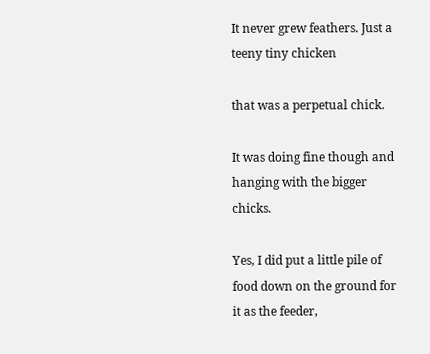It never grew feathers. Just a teeny tiny chicken

that was a perpetual chick.

It was doing fine though and hanging with the bigger chicks.

Yes, I did put a little pile of food down on the ground for it as the feeder,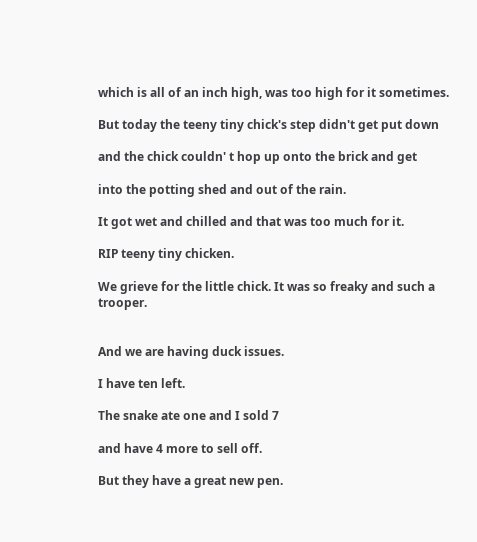which is all of an inch high, was too high for it sometimes.

But today the teeny tiny chick's step didn't get put down

and the chick couldn' t hop up onto the brick and get

into the potting shed and out of the rain.

It got wet and chilled and that was too much for it.

RIP teeny tiny chicken.

We grieve for the little chick. It was so freaky and such a trooper.


And we are having duck issues.

I have ten left.

The snake ate one and I sold 7

and have 4 more to sell off.

But they have a great new pen.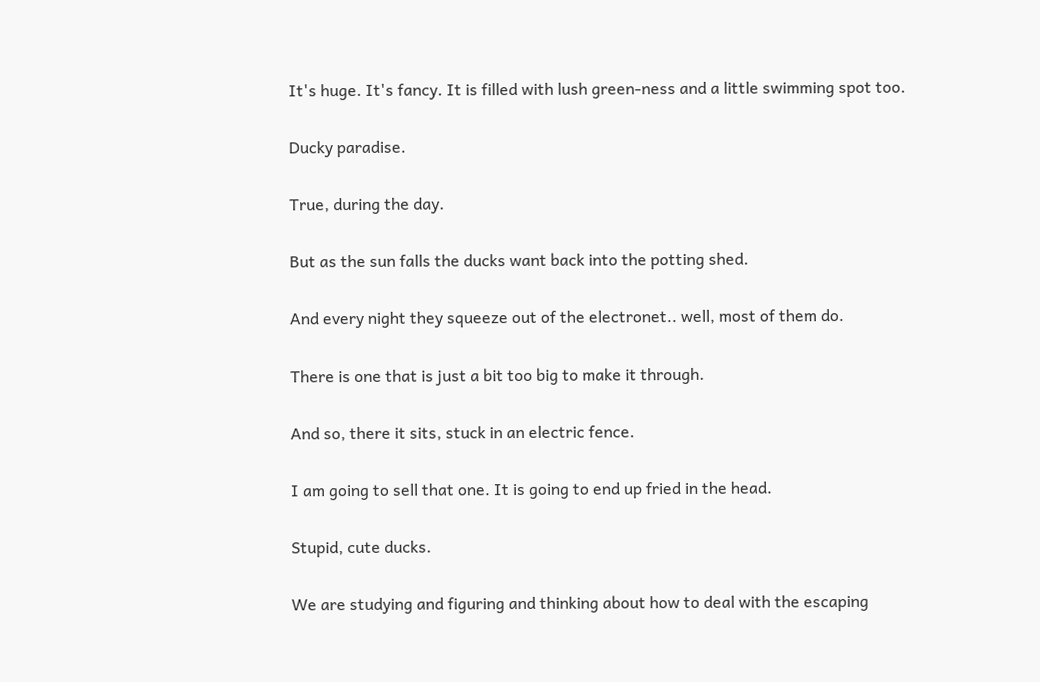It's huge. It's fancy. It is filled with lush green-ness and a little swimming spot too.

Ducky paradise.

True, during the day.

But as the sun falls the ducks want back into the potting shed.

And every night they squeeze out of the electronet.. well, most of them do.

There is one that is just a bit too big to make it through.

And so, there it sits, stuck in an electric fence.

I am going to sell that one. It is going to end up fried in the head.

Stupid, cute ducks.

We are studying and figuring and thinking about how to deal with the escaping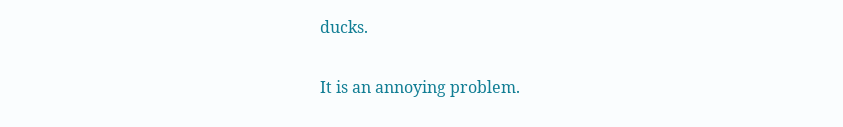ducks.

It is an annoying problem.